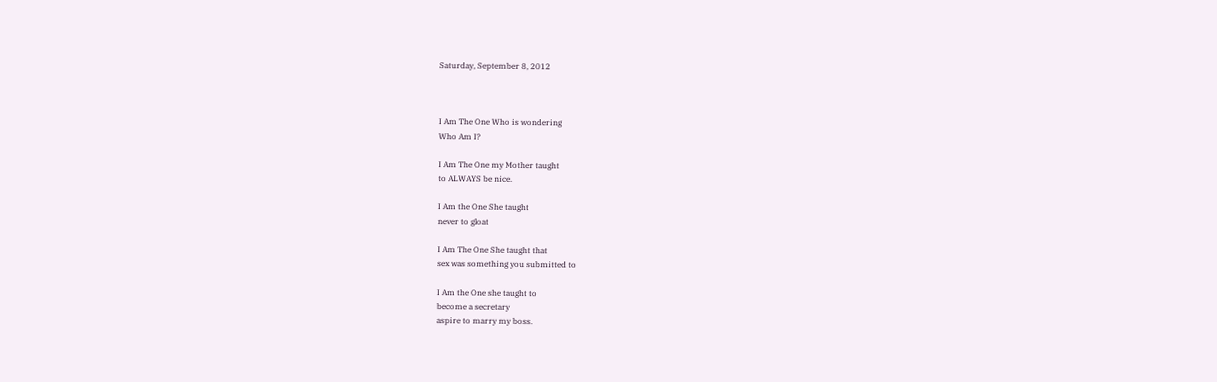Saturday, September 8, 2012



I Am The One Who is wondering
Who Am I?

I Am The One my Mother taught
to ALWAYS be nice.

I Am the One She taught
never to gloat

I Am The One She taught that
sex was something you submitted to

I Am the One she taught to
become a secretary
aspire to marry my boss.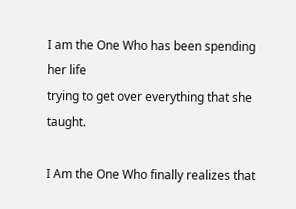I am the One Who has been spending her life
trying to get over everything that she taught.

I Am the One Who finally realizes that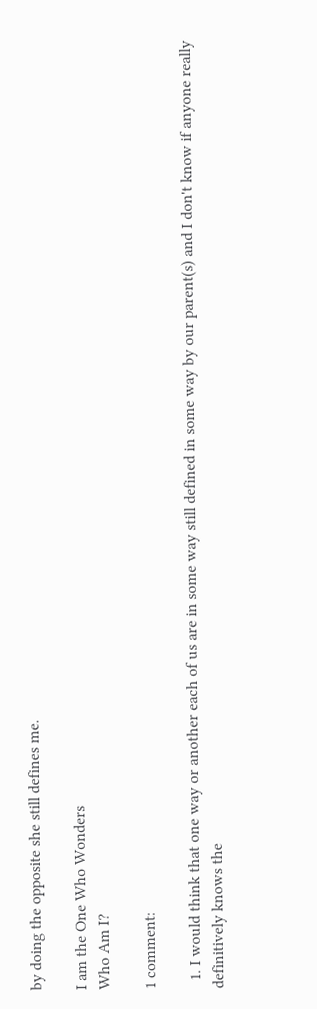by doing the opposite she still defines me.

I am the One Who Wonders
Who Am I?

1 comment:

  1. I would think that one way or another each of us are in some way still defined in some way by our parent(s) and I don't know if anyone really definitively knows the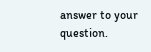answer to your question.